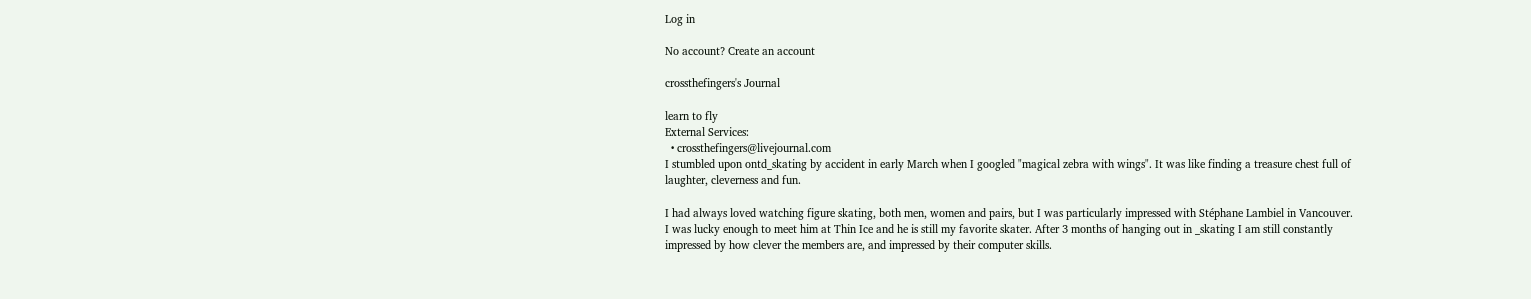Log in

No account? Create an account

crossthefingers's Journal

learn to fly
External Services:
  • crossthefingers@livejournal.com
I stumbled upon ontd_skating by accident in early March when I googled "magical zebra with wings". It was like finding a treasure chest full of laughter, cleverness and fun.

I had always loved watching figure skating, both men, women and pairs, but I was particularly impressed with Stéphane Lambiel in Vancouver. I was lucky enough to meet him at Thin Ice and he is still my favorite skater. After 3 months of hanging out in _skating I am still constantly impressed by how clever the members are, and impressed by their computer skills.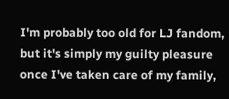I'm probably too old for LJ fandom, but it's simply my guilty pleasure once I've taken care of my family,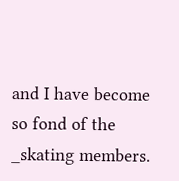and I have become so fond of the _skating members.